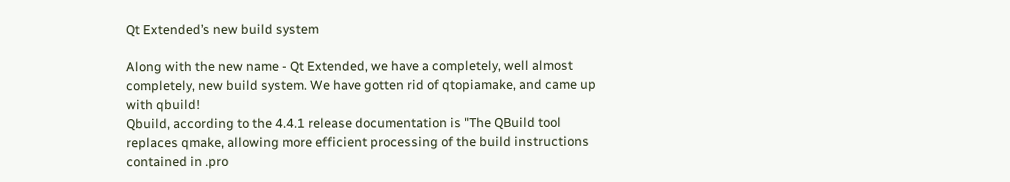Qt Extended’s new build system

Along with the new name - Qt Extended, we have a completely, well almost completely, new build system. We have gotten rid of qtopiamake, and came up with qbuild!
Qbuild, according to the 4.4.1 release documentation is "The QBuild tool replaces qmake, allowing more efficient processing of the build instructions contained in .pro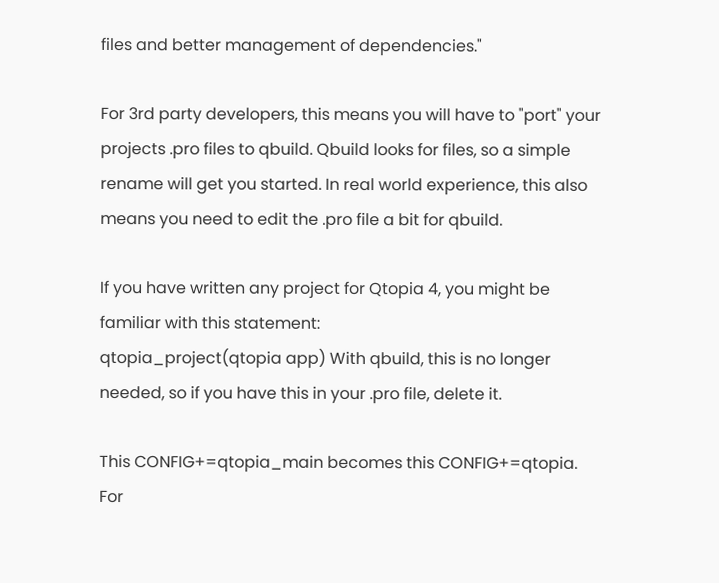files and better management of dependencies."

For 3rd party developers, this means you will have to "port" your projects .pro files to qbuild. Qbuild looks for files, so a simple rename will get you started. In real world experience, this also means you need to edit the .pro file a bit for qbuild.

If you have written any project for Qtopia 4, you might be familiar with this statement:
qtopia_project(qtopia app) With qbuild, this is no longer needed, so if you have this in your .pro file, delete it.

This CONFIG+=qtopia_main becomes this CONFIG+=qtopia. For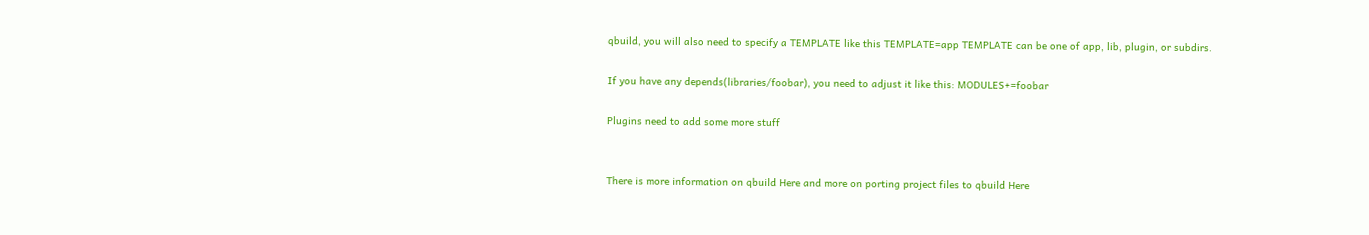qbuild, you will also need to specify a TEMPLATE like this TEMPLATE=app TEMPLATE can be one of app, lib, plugin, or subdirs.

If you have any depends(libraries/foobar), you need to adjust it like this: MODULES+=foobar

Plugins need to add some more stuff


There is more information on qbuild Here and more on porting project files to qbuild Here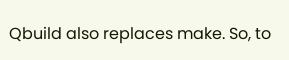Qbuild also replaces make. So, to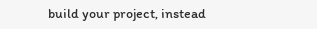build your project, instead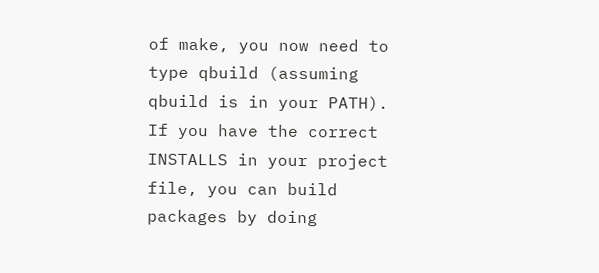of make, you now need to type qbuild (assuming qbuild is in your PATH). If you have the correct INSTALLS in your project file, you can build packages by doing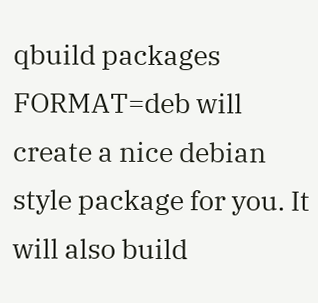qbuild packages FORMAT=deb will create a nice debian style package for you. It will also build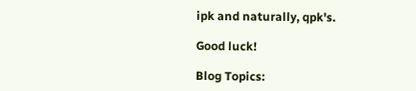ipk and naturally, qpk's.

Good luck!

Blog Topics: